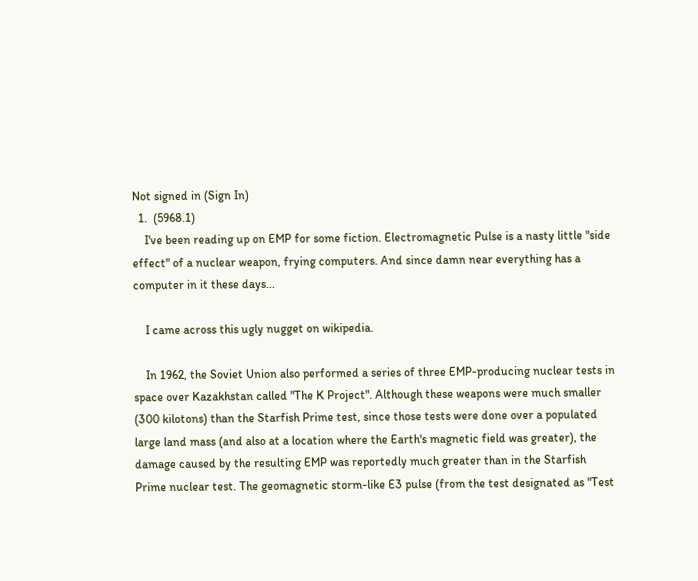Not signed in (Sign In)
  1.  (5968.1)
    I've been reading up on EMP for some fiction. Electromagnetic Pulse is a nasty little "side effect" of a nuclear weapon, frying computers. And since damn near everything has a computer in it these days...

    I came across this ugly nugget on wikipedia.

    In 1962, the Soviet Union also performed a series of three EMP-producing nuclear tests in space over Kazakhstan called "The K Project". Although these weapons were much smaller (300 kilotons) than the Starfish Prime test, since those tests were done over a populated large land mass (and also at a location where the Earth's magnetic field was greater), the damage caused by the resulting EMP was reportedly much greater than in the Starfish Prime nuclear test. The geomagnetic storm-like E3 pulse (from the test designated as "Test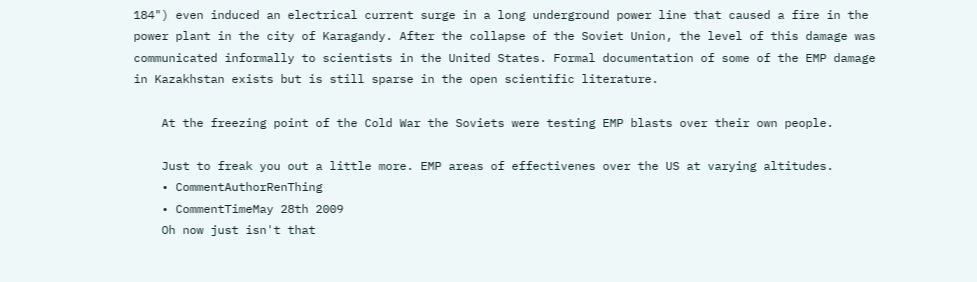184") even induced an electrical current surge in a long underground power line that caused a fire in the power plant in the city of Karagandy. After the collapse of the Soviet Union, the level of this damage was communicated informally to scientists in the United States. Formal documentation of some of the EMP damage in Kazakhstan exists but is still sparse in the open scientific literature.

    At the freezing point of the Cold War the Soviets were testing EMP blasts over their own people.

    Just to freak you out a little more. EMP areas of effectivenes over the US at varying altitudes.
    • CommentAuthorRenThing
    • CommentTimeMay 28th 2009
    Oh now just isn't that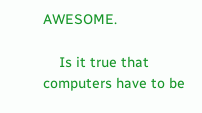AWESOME.

    Is it true that computers have to be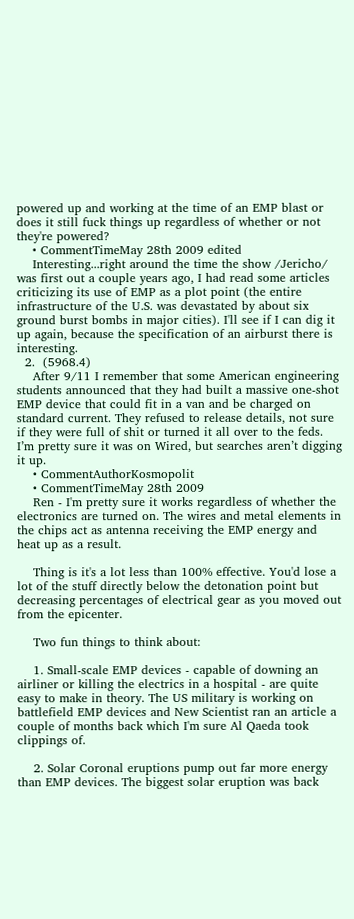powered up and working at the time of an EMP blast or does it still fuck things up regardless of whether or not they're powered?
    • CommentTimeMay 28th 2009 edited
    Interesting...right around the time the show /Jericho/ was first out a couple years ago, I had read some articles criticizing its use of EMP as a plot point (the entire infrastructure of the U.S. was devastated by about six ground burst bombs in major cities). I'll see if I can dig it up again, because the specification of an airburst there is interesting.
  2.  (5968.4)
    After 9/11 I remember that some American engineering students announced that they had built a massive one-shot EMP device that could fit in a van and be charged on standard current. They refused to release details, not sure if they were full of shit or turned it all over to the feds. I’m pretty sure it was on Wired, but searches aren’t digging it up.
    • CommentAuthorKosmopolit
    • CommentTimeMay 28th 2009
    Ren - I'm pretty sure it works regardless of whether the electronics are turned on. The wires and metal elements in the chips act as antenna receiving the EMP energy and heat up as a result.

    Thing is it's a lot less than 100% effective. You'd lose a lot of the stuff directly below the detonation point but decreasing percentages of electrical gear as you moved out from the epicenter.

    Two fun things to think about:

    1. Small-scale EMP devices - capable of downing an airliner or killing the electrics in a hospital - are quite easy to make in theory. The US military is working on battlefield EMP devices and New Scientist ran an article a couple of months back which I'm sure Al Qaeda took clippings of.

    2. Solar Coronal eruptions pump out far more energy than EMP devices. The biggest solar eruption was back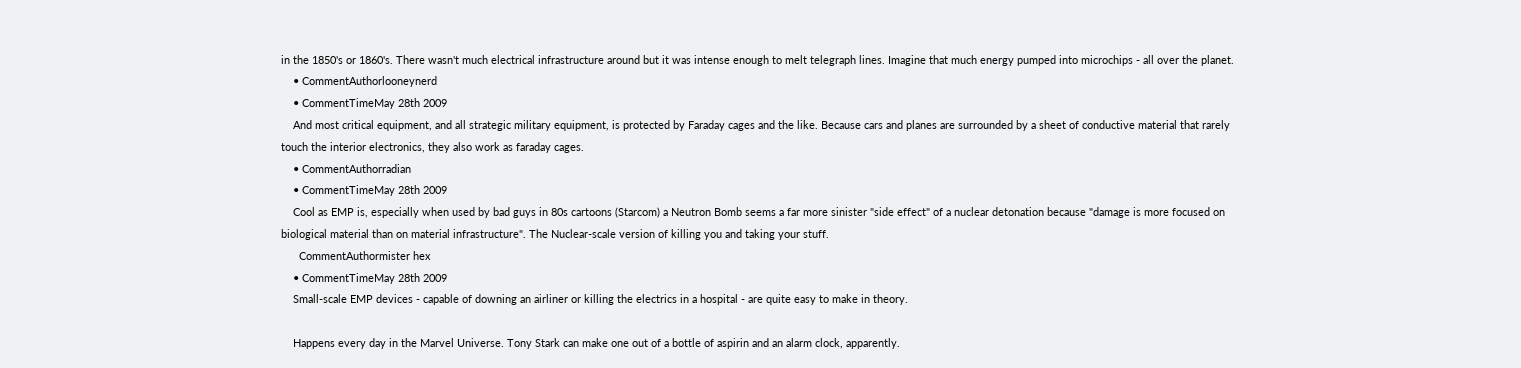in the 1850's or 1860's. There wasn't much electrical infrastructure around but it was intense enough to melt telegraph lines. Imagine that much energy pumped into microchips - all over the planet.
    • CommentAuthorlooneynerd
    • CommentTimeMay 28th 2009
    And most critical equipment, and all strategic military equipment, is protected by Faraday cages and the like. Because cars and planes are surrounded by a sheet of conductive material that rarely touch the interior electronics, they also work as faraday cages.
    • CommentAuthorradian
    • CommentTimeMay 28th 2009
    Cool as EMP is, especially when used by bad guys in 80s cartoons (Starcom) a Neutron Bomb seems a far more sinister "side effect" of a nuclear detonation because "damage is more focused on biological material than on material infrastructure". The Nuclear-scale version of killing you and taking your stuff.
      CommentAuthormister hex
    • CommentTimeMay 28th 2009
    Small-scale EMP devices - capable of downing an airliner or killing the electrics in a hospital - are quite easy to make in theory.

    Happens every day in the Marvel Universe. Tony Stark can make one out of a bottle of aspirin and an alarm clock, apparently.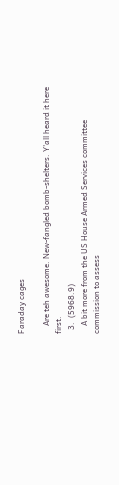Faraday cages

    Are teh awesome. New-fangled bomb-shelters. Y'all heard it here first.
  3.  (5968.9)
    A bit more from the US House Armed Services committee commission to assess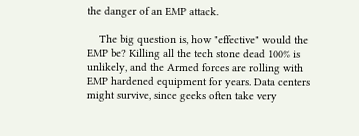the danger of an EMP attack.

    The big question is, how "effective" would the EMP be? Killing all the tech stone dead 100% is unlikely, and the Armed forces are rolling with EMP hardened equipment for years. Data centers might survive, since geeks often take very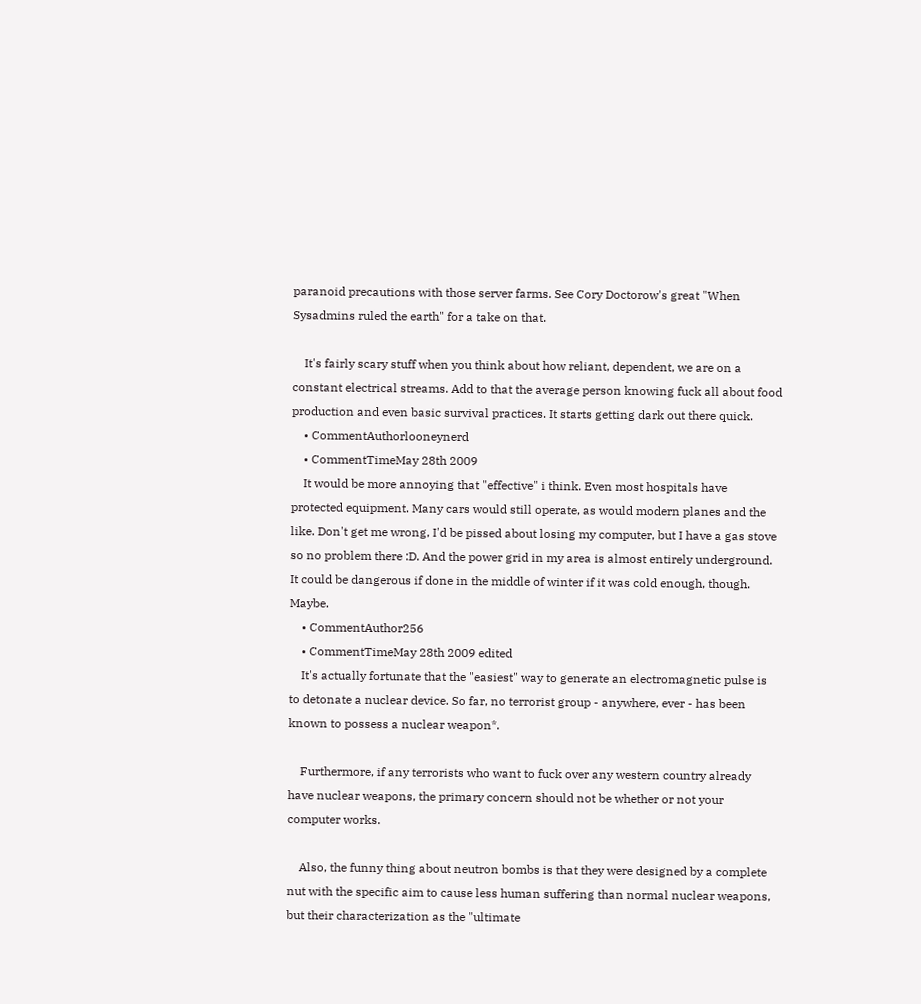paranoid precautions with those server farms. See Cory Doctorow's great "When Sysadmins ruled the earth" for a take on that.

    It's fairly scary stuff when you think about how reliant, dependent, we are on a constant electrical streams. Add to that the average person knowing fuck all about food production and even basic survival practices. It starts getting dark out there quick.
    • CommentAuthorlooneynerd
    • CommentTimeMay 28th 2009
    It would be more annoying that "effective" i think. Even most hospitals have protected equipment. Many cars would still operate, as would modern planes and the like. Don't get me wrong, I'd be pissed about losing my computer, but I have a gas stove so no problem there :D. And the power grid in my area is almost entirely underground. It could be dangerous if done in the middle of winter if it was cold enough, though. Maybe.
    • CommentAuthor256
    • CommentTimeMay 28th 2009 edited
    It's actually fortunate that the "easiest" way to generate an electromagnetic pulse is to detonate a nuclear device. So far, no terrorist group - anywhere, ever - has been known to possess a nuclear weapon*.

    Furthermore, if any terrorists who want to fuck over any western country already have nuclear weapons, the primary concern should not be whether or not your computer works.

    Also, the funny thing about neutron bombs is that they were designed by a complete nut with the specific aim to cause less human suffering than normal nuclear weapons, but their characterization as the "ultimate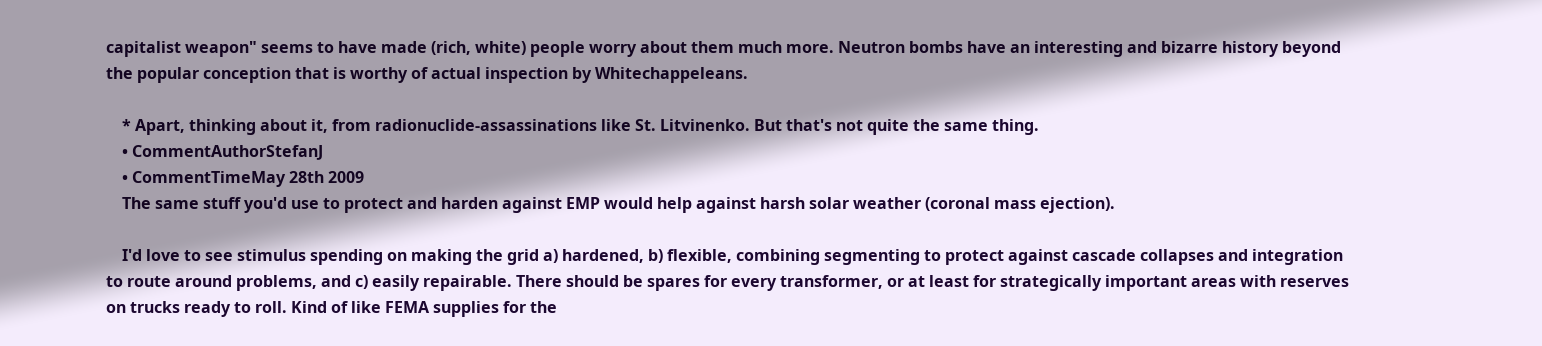capitalist weapon" seems to have made (rich, white) people worry about them much more. Neutron bombs have an interesting and bizarre history beyond the popular conception that is worthy of actual inspection by Whitechappeleans.

    * Apart, thinking about it, from radionuclide-assassinations like St. Litvinenko. But that's not quite the same thing.
    • CommentAuthorStefanJ
    • CommentTimeMay 28th 2009
    The same stuff you'd use to protect and harden against EMP would help against harsh solar weather (coronal mass ejection).

    I'd love to see stimulus spending on making the grid a) hardened, b) flexible, combining segmenting to protect against cascade collapses and integration to route around problems, and c) easily repairable. There should be spares for every transformer, or at least for strategically important areas with reserves on trucks ready to roll. Kind of like FEMA supplies for the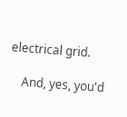electrical grid.

    And, yes, you'd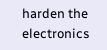harden the electronics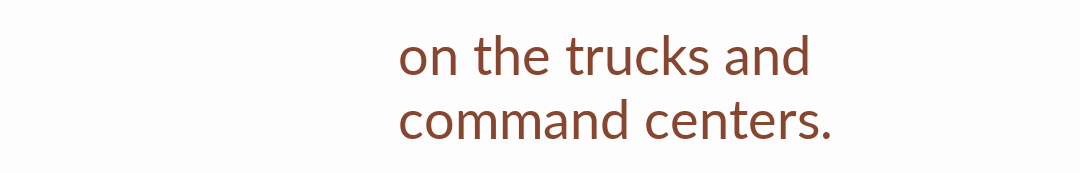on the trucks and command centers.